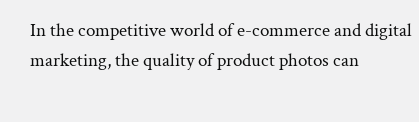In the competitive world of e-commerce and digital marketing, the quality of product photos can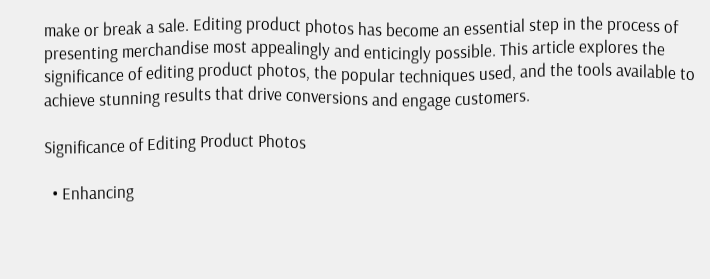make or break a sale. Editing product photos has become an essential step in the process of presenting merchandise most appealingly and enticingly possible. This article explores the significance of editing product photos, the popular techniques used, and the tools available to achieve stunning results that drive conversions and engage customers.

Significance of Editing Product Photos

  • Enhancing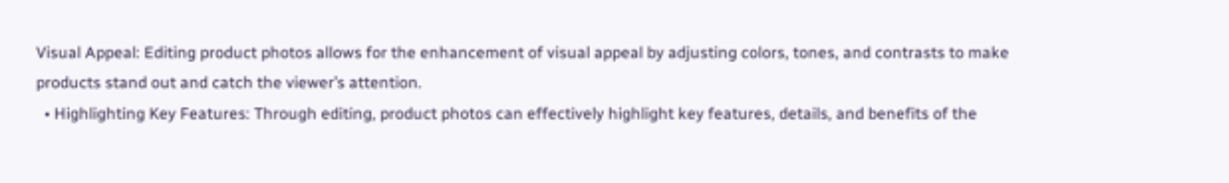Visual Appeal: Editing product photos allows for the enhancement of visual appeal by adjusting colors, tones, and contrasts to make products stand out and catch the viewer’s attention.
  • Highlighting Key Features: Through editing, product photos can effectively highlight key features, details, and benefits of the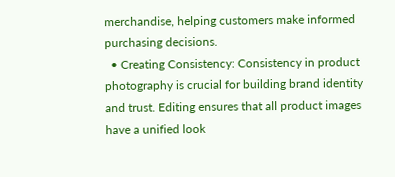merchandise, helping customers make informed purchasing decisions.
  • Creating Consistency: Consistency in product photography is crucial for building brand identity and trust. Editing ensures that all product images have a unified look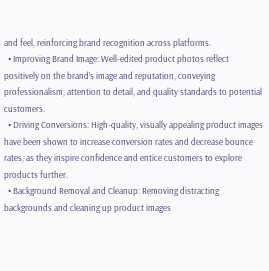and feel, reinforcing brand recognition across platforms.
  • Improving Brand Image: Well-edited product photos reflect positively on the brand’s image and reputation, conveying professionalism, attention to detail, and quality standards to potential customers.
  • Driving Conversions: High-quality, visually appealing product images have been shown to increase conversion rates and decrease bounce rates, as they inspire confidence and entice customers to explore products further.
  • Background Removal and Cleanup: Removing distracting backgrounds and cleaning up product images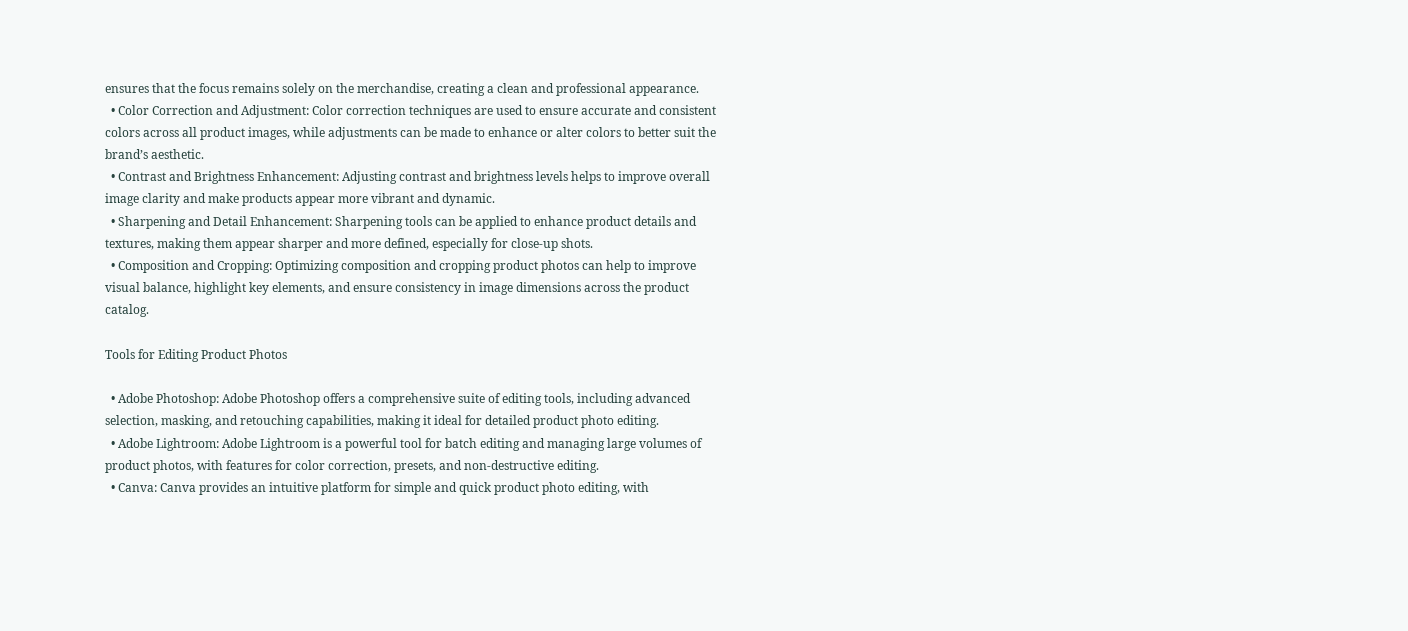ensures that the focus remains solely on the merchandise, creating a clean and professional appearance.
  • Color Correction and Adjustment: Color correction techniques are used to ensure accurate and consistent colors across all product images, while adjustments can be made to enhance or alter colors to better suit the brand’s aesthetic.
  • Contrast and Brightness Enhancement: Adjusting contrast and brightness levels helps to improve overall image clarity and make products appear more vibrant and dynamic.
  • Sharpening and Detail Enhancement: Sharpening tools can be applied to enhance product details and textures, making them appear sharper and more defined, especially for close-up shots.
  • Composition and Cropping: Optimizing composition and cropping product photos can help to improve visual balance, highlight key elements, and ensure consistency in image dimensions across the product catalog.

Tools for Editing Product Photos

  • Adobe Photoshop: Adobe Photoshop offers a comprehensive suite of editing tools, including advanced selection, masking, and retouching capabilities, making it ideal for detailed product photo editing.
  • Adobe Lightroom: Adobe Lightroom is a powerful tool for batch editing and managing large volumes of product photos, with features for color correction, presets, and non-destructive editing.
  • Canva: Canva provides an intuitive platform for simple and quick product photo editing, with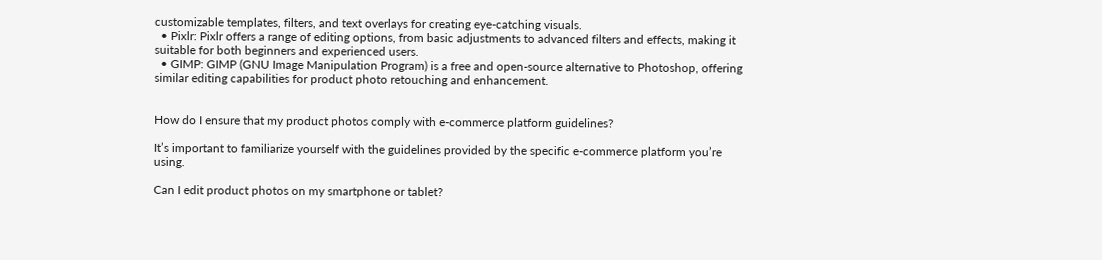customizable templates, filters, and text overlays for creating eye-catching visuals.
  • Pixlr: Pixlr offers a range of editing options, from basic adjustments to advanced filters and effects, making it suitable for both beginners and experienced users.
  • GIMP: GIMP (GNU Image Manipulation Program) is a free and open-source alternative to Photoshop, offering similar editing capabilities for product photo retouching and enhancement.


How do I ensure that my product photos comply with e-commerce platform guidelines?

It’s important to familiarize yourself with the guidelines provided by the specific e-commerce platform you’re using.

Can I edit product photos on my smartphone or tablet?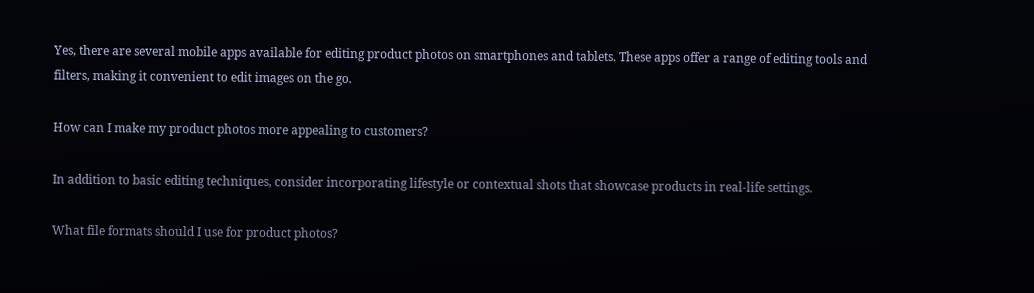Yes, there are several mobile apps available for editing product photos on smartphones and tablets. These apps offer a range of editing tools and filters, making it convenient to edit images on the go.

How can I make my product photos more appealing to customers?

In addition to basic editing techniques, consider incorporating lifestyle or contextual shots that showcase products in real-life settings.

What file formats should I use for product photos?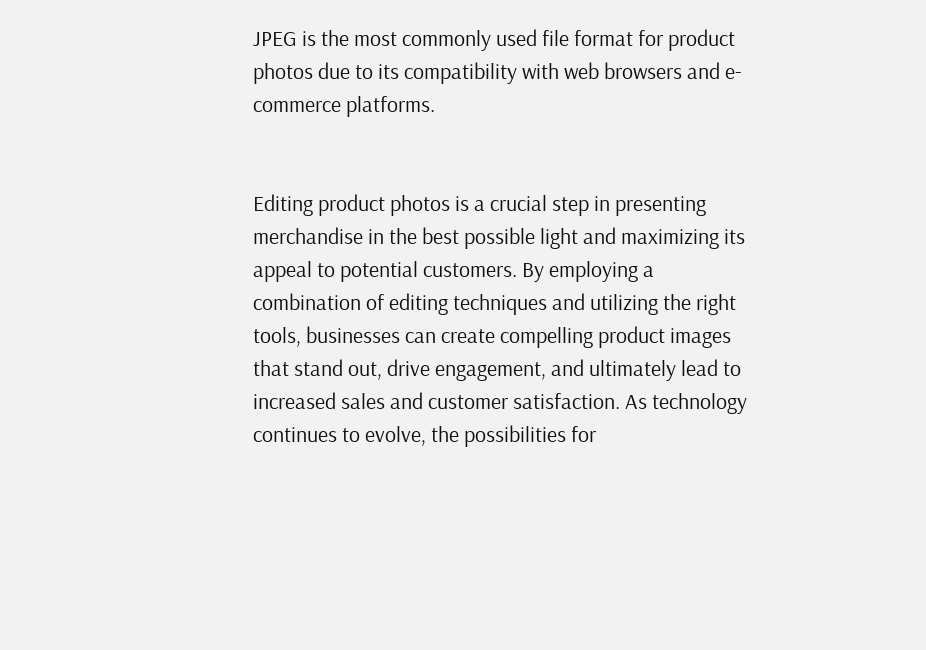JPEG is the most commonly used file format for product photos due to its compatibility with web browsers and e-commerce platforms.


Editing product photos is a crucial step in presenting merchandise in the best possible light and maximizing its appeal to potential customers. By employing a combination of editing techniques and utilizing the right tools, businesses can create compelling product images that stand out, drive engagement, and ultimately lead to increased sales and customer satisfaction. As technology continues to evolve, the possibilities for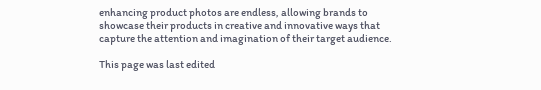enhancing product photos are endless, allowing brands to showcase their products in creative and innovative ways that capture the attention and imagination of their target audience.

This page was last edited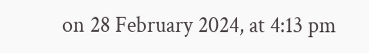on 28 February 2024, at 4:13 pm